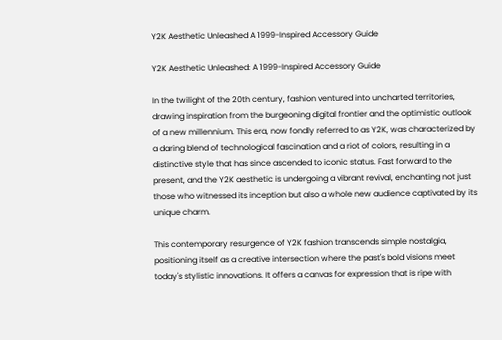Y2K Aesthetic Unleashed A 1999-Inspired Accessory Guide

Y2K Aesthetic Unleashed: A 1999-Inspired Accessory Guide

In the twilight of the 20th century, fashion ventured into uncharted territories, drawing inspiration from the burgeoning digital frontier and the optimistic outlook of a new millennium. This era, now fondly referred to as Y2K, was characterized by a daring blend of technological fascination and a riot of colors, resulting in a distinctive style that has since ascended to iconic status. Fast forward to the present, and the Y2K aesthetic is undergoing a vibrant revival, enchanting not just those who witnessed its inception but also a whole new audience captivated by its unique charm.

This contemporary resurgence of Y2K fashion transcends simple nostalgia, positioning itself as a creative intersection where the past's bold visions meet today's stylistic innovations. It offers a canvas for expression that is ripe with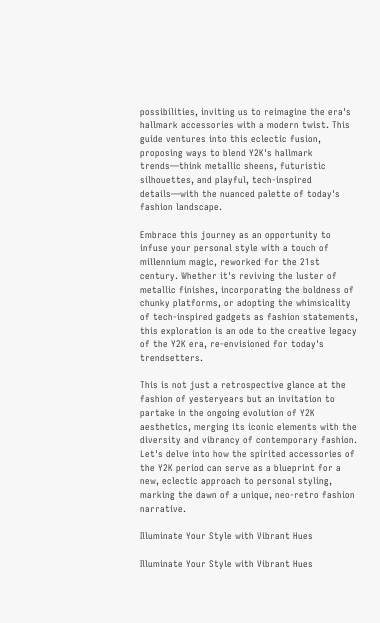possibilities, inviting us to reimagine the era's hallmark accessories with a modern twist. This guide ventures into this eclectic fusion, proposing ways to blend Y2K's hallmark trends—think metallic sheens, futuristic silhouettes, and playful, tech-inspired details—with the nuanced palette of today's fashion landscape.

Embrace this journey as an opportunity to infuse your personal style with a touch of millennium magic, reworked for the 21st century. Whether it's reviving the luster of metallic finishes, incorporating the boldness of chunky platforms, or adopting the whimsicality of tech-inspired gadgets as fashion statements, this exploration is an ode to the creative legacy of the Y2K era, re-envisioned for today's trendsetters.

This is not just a retrospective glance at the fashion of yesteryears but an invitation to partake in the ongoing evolution of Y2K aesthetics, merging its iconic elements with the diversity and vibrancy of contemporary fashion. Let's delve into how the spirited accessories of the Y2K period can serve as a blueprint for a new, eclectic approach to personal styling, marking the dawn of a unique, neo-retro fashion narrative.

Illuminate Your Style with Vibrant Hues

Illuminate Your Style with Vibrant Hues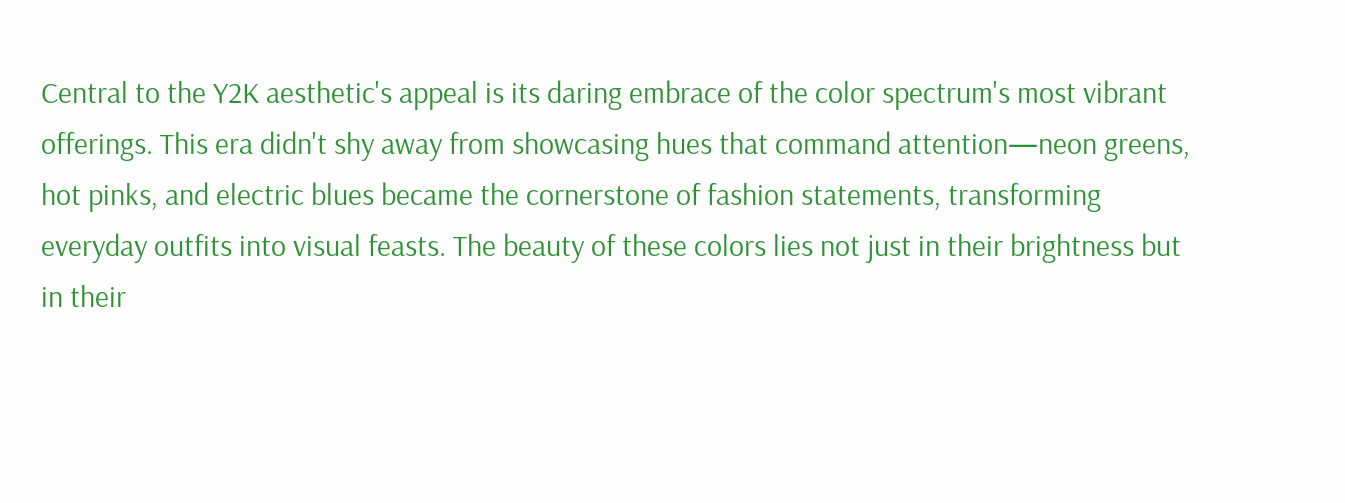Central to the Y2K aesthetic's appeal is its daring embrace of the color spectrum's most vibrant offerings. This era didn't shy away from showcasing hues that command attention—neon greens, hot pinks, and electric blues became the cornerstone of fashion statements, transforming everyday outfits into visual feasts. The beauty of these colors lies not just in their brightness but in their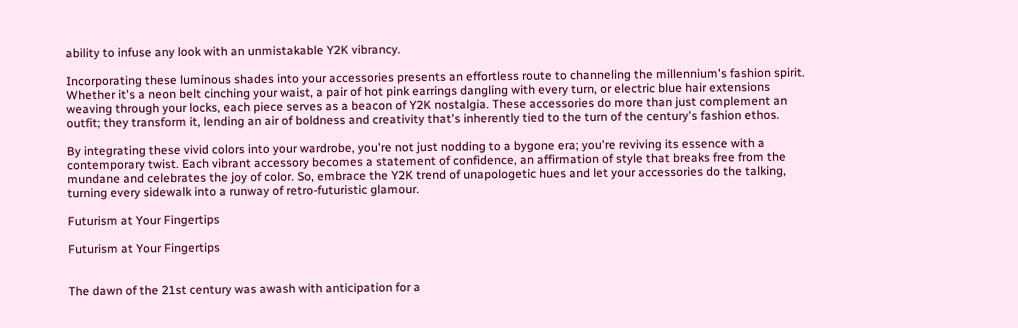ability to infuse any look with an unmistakable Y2K vibrancy.

Incorporating these luminous shades into your accessories presents an effortless route to channeling the millennium's fashion spirit. Whether it's a neon belt cinching your waist, a pair of hot pink earrings dangling with every turn, or electric blue hair extensions weaving through your locks, each piece serves as a beacon of Y2K nostalgia. These accessories do more than just complement an outfit; they transform it, lending an air of boldness and creativity that's inherently tied to the turn of the century's fashion ethos.

By integrating these vivid colors into your wardrobe, you're not just nodding to a bygone era; you're reviving its essence with a contemporary twist. Each vibrant accessory becomes a statement of confidence, an affirmation of style that breaks free from the mundane and celebrates the joy of color. So, embrace the Y2K trend of unapologetic hues and let your accessories do the talking, turning every sidewalk into a runway of retro-futuristic glamour.

Futurism at Your Fingertips

Futurism at Your Fingertips


The dawn of the 21st century was awash with anticipation for a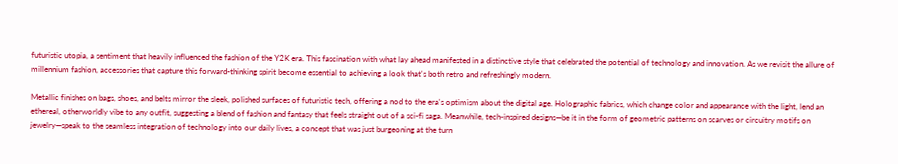futuristic utopia, a sentiment that heavily influenced the fashion of the Y2K era. This fascination with what lay ahead manifested in a distinctive style that celebrated the potential of technology and innovation. As we revisit the allure of millennium fashion, accessories that capture this forward-thinking spirit become essential to achieving a look that's both retro and refreshingly modern.

Metallic finishes on bags, shoes, and belts mirror the sleek, polished surfaces of futuristic tech, offering a nod to the era's optimism about the digital age. Holographic fabrics, which change color and appearance with the light, lend an ethereal, otherworldly vibe to any outfit, suggesting a blend of fashion and fantasy that feels straight out of a sci-fi saga. Meanwhile, tech-inspired designs—be it in the form of geometric patterns on scarves or circuitry motifs on jewelry—speak to the seamless integration of technology into our daily lives, a concept that was just burgeoning at the turn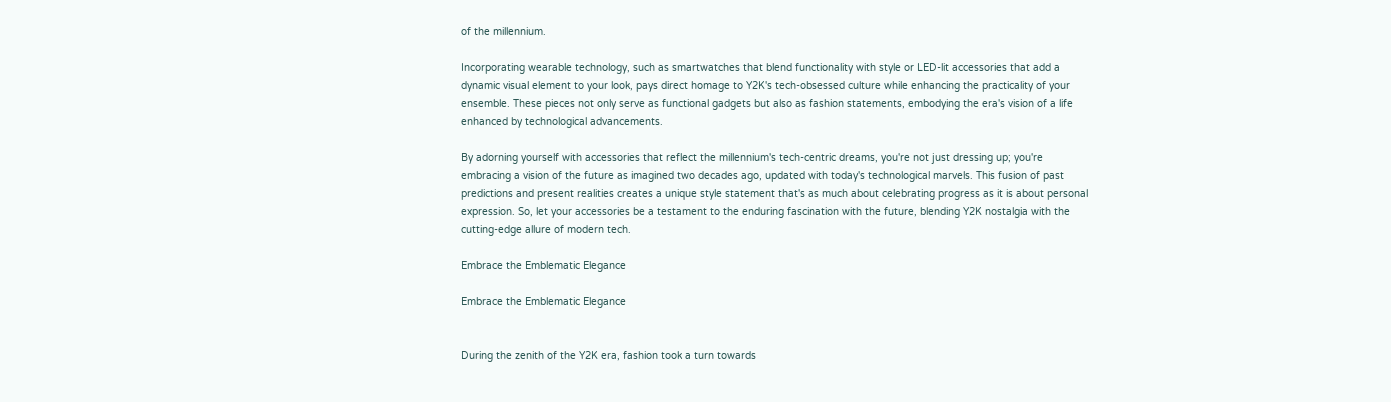of the millennium.

Incorporating wearable technology, such as smartwatches that blend functionality with style or LED-lit accessories that add a dynamic visual element to your look, pays direct homage to Y2K's tech-obsessed culture while enhancing the practicality of your ensemble. These pieces not only serve as functional gadgets but also as fashion statements, embodying the era's vision of a life enhanced by technological advancements.

By adorning yourself with accessories that reflect the millennium's tech-centric dreams, you're not just dressing up; you're embracing a vision of the future as imagined two decades ago, updated with today's technological marvels. This fusion of past predictions and present realities creates a unique style statement that's as much about celebrating progress as it is about personal expression. So, let your accessories be a testament to the enduring fascination with the future, blending Y2K nostalgia with the cutting-edge allure of modern tech.

Embrace the Emblematic Elegance

Embrace the Emblematic Elegance


During the zenith of the Y2K era, fashion took a turn towards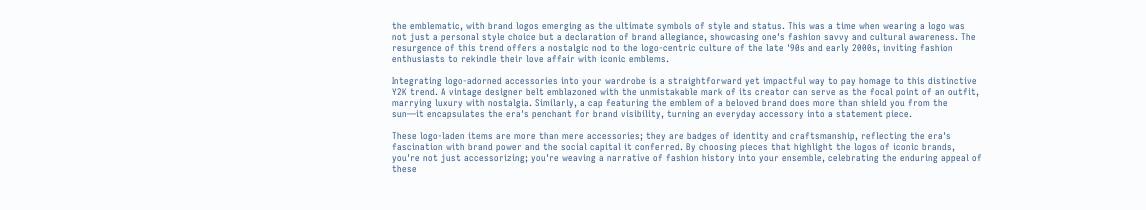the emblematic, with brand logos emerging as the ultimate symbols of style and status. This was a time when wearing a logo was not just a personal style choice but a declaration of brand allegiance, showcasing one's fashion savvy and cultural awareness. The resurgence of this trend offers a nostalgic nod to the logo-centric culture of the late '90s and early 2000s, inviting fashion enthusiasts to rekindle their love affair with iconic emblems.

Integrating logo-adorned accessories into your wardrobe is a straightforward yet impactful way to pay homage to this distinctive Y2K trend. A vintage designer belt emblazoned with the unmistakable mark of its creator can serve as the focal point of an outfit, marrying luxury with nostalgia. Similarly, a cap featuring the emblem of a beloved brand does more than shield you from the sun—it encapsulates the era's penchant for brand visibility, turning an everyday accessory into a statement piece.

These logo-laden items are more than mere accessories; they are badges of identity and craftsmanship, reflecting the era's fascination with brand power and the social capital it conferred. By choosing pieces that highlight the logos of iconic brands, you're not just accessorizing; you're weaving a narrative of fashion history into your ensemble, celebrating the enduring appeal of these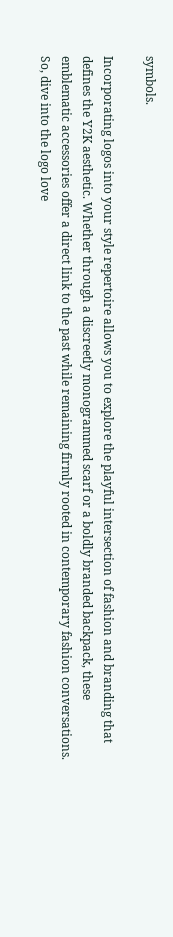symbols.

Incorporating logos into your style repertoire allows you to explore the playful intersection of fashion and branding that defines the Y2K aesthetic. Whether through a discreetly monogrammed scarf or a boldly branded backpack, these emblematic accessories offer a direct link to the past while remaining firmly rooted in contemporary fashion conversations. So, dive into the logo love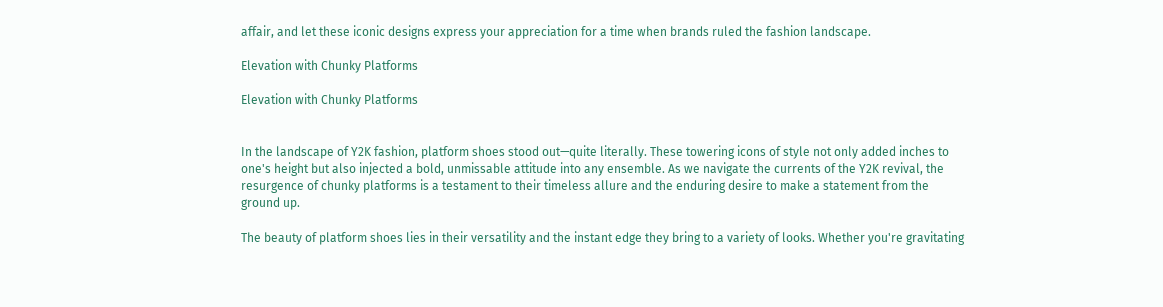affair, and let these iconic designs express your appreciation for a time when brands ruled the fashion landscape.

Elevation with Chunky Platforms

Elevation with Chunky Platforms


In the landscape of Y2K fashion, platform shoes stood out—quite literally. These towering icons of style not only added inches to one's height but also injected a bold, unmissable attitude into any ensemble. As we navigate the currents of the Y2K revival, the resurgence of chunky platforms is a testament to their timeless allure and the enduring desire to make a statement from the ground up.

The beauty of platform shoes lies in their versatility and the instant edge they bring to a variety of looks. Whether you're gravitating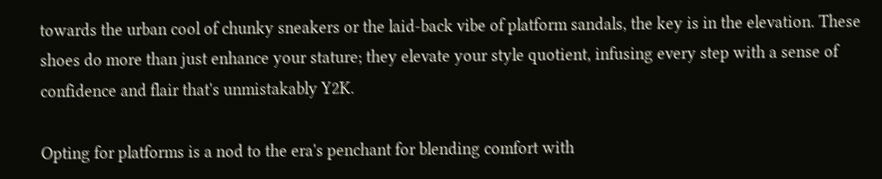towards the urban cool of chunky sneakers or the laid-back vibe of platform sandals, the key is in the elevation. These shoes do more than just enhance your stature; they elevate your style quotient, infusing every step with a sense of confidence and flair that's unmistakably Y2K.

Opting for platforms is a nod to the era's penchant for blending comfort with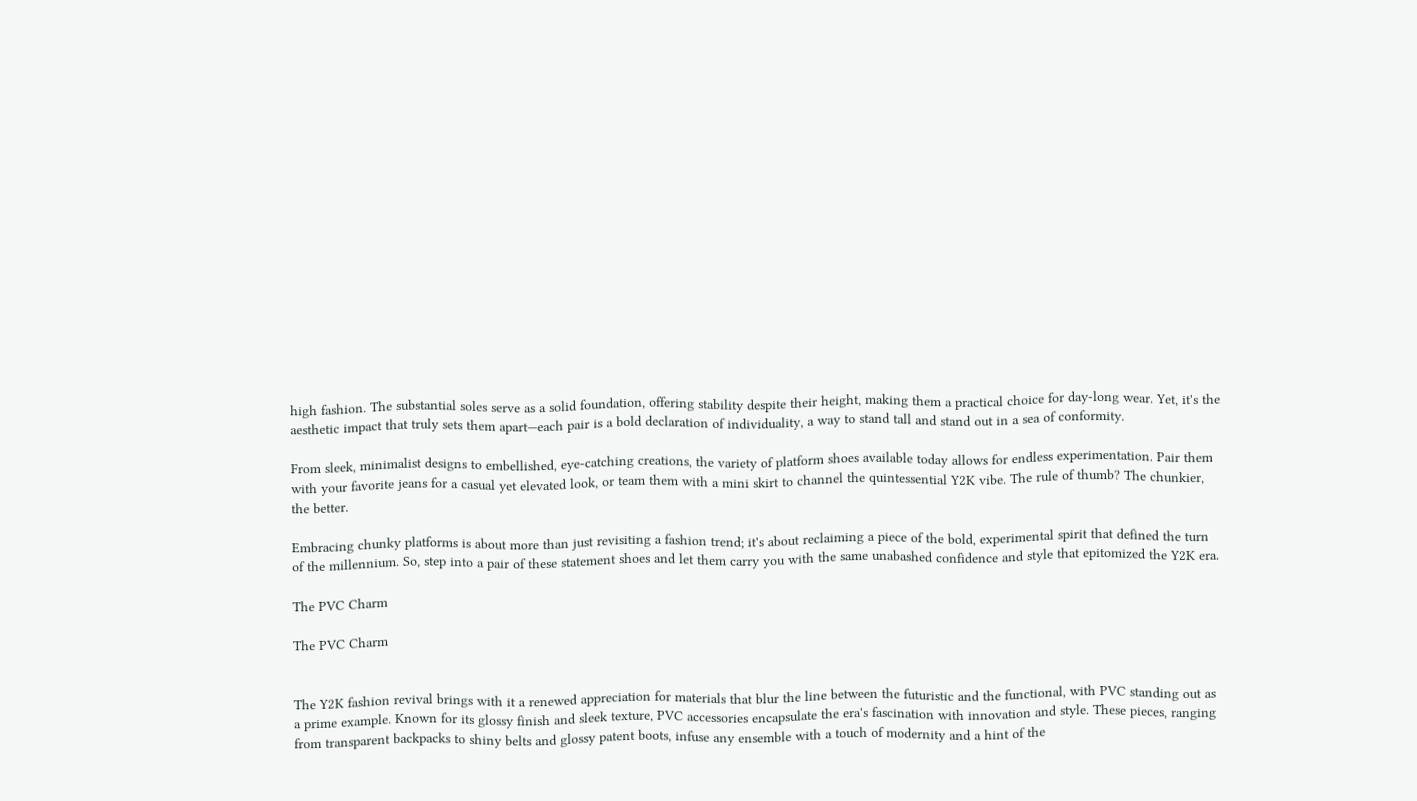high fashion. The substantial soles serve as a solid foundation, offering stability despite their height, making them a practical choice for day-long wear. Yet, it's the aesthetic impact that truly sets them apart—each pair is a bold declaration of individuality, a way to stand tall and stand out in a sea of conformity.

From sleek, minimalist designs to embellished, eye-catching creations, the variety of platform shoes available today allows for endless experimentation. Pair them with your favorite jeans for a casual yet elevated look, or team them with a mini skirt to channel the quintessential Y2K vibe. The rule of thumb? The chunkier, the better.

Embracing chunky platforms is about more than just revisiting a fashion trend; it's about reclaiming a piece of the bold, experimental spirit that defined the turn of the millennium. So, step into a pair of these statement shoes and let them carry you with the same unabashed confidence and style that epitomized the Y2K era.

The PVC Charm

The PVC Charm


The Y2K fashion revival brings with it a renewed appreciation for materials that blur the line between the futuristic and the functional, with PVC standing out as a prime example. Known for its glossy finish and sleek texture, PVC accessories encapsulate the era's fascination with innovation and style. These pieces, ranging from transparent backpacks to shiny belts and glossy patent boots, infuse any ensemble with a touch of modernity and a hint of the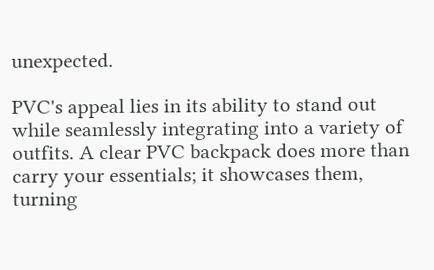unexpected.

PVC's appeal lies in its ability to stand out while seamlessly integrating into a variety of outfits. A clear PVC backpack does more than carry your essentials; it showcases them, turning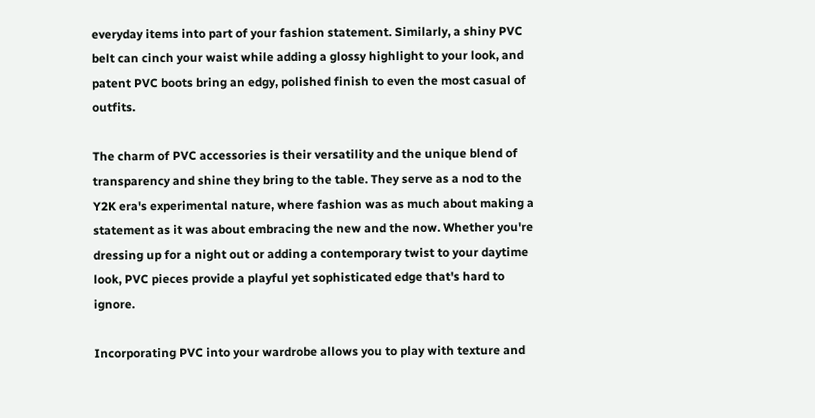everyday items into part of your fashion statement. Similarly, a shiny PVC belt can cinch your waist while adding a glossy highlight to your look, and patent PVC boots bring an edgy, polished finish to even the most casual of outfits.

The charm of PVC accessories is their versatility and the unique blend of transparency and shine they bring to the table. They serve as a nod to the Y2K era's experimental nature, where fashion was as much about making a statement as it was about embracing the new and the now. Whether you're dressing up for a night out or adding a contemporary twist to your daytime look, PVC pieces provide a playful yet sophisticated edge that's hard to ignore.

Incorporating PVC into your wardrobe allows you to play with texture and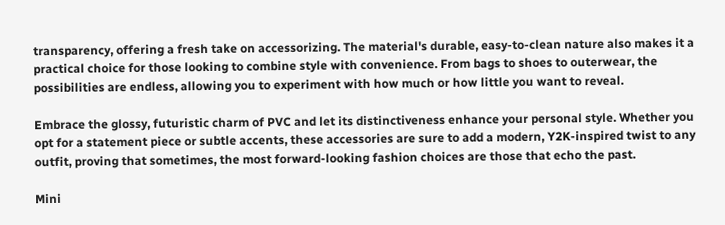transparency, offering a fresh take on accessorizing. The material's durable, easy-to-clean nature also makes it a practical choice for those looking to combine style with convenience. From bags to shoes to outerwear, the possibilities are endless, allowing you to experiment with how much or how little you want to reveal.

Embrace the glossy, futuristic charm of PVC and let its distinctiveness enhance your personal style. Whether you opt for a statement piece or subtle accents, these accessories are sure to add a modern, Y2K-inspired twist to any outfit, proving that sometimes, the most forward-looking fashion choices are those that echo the past.

Mini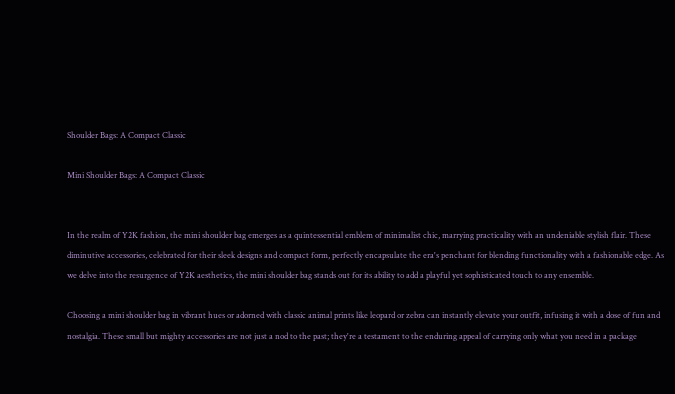Shoulder Bags: A Compact Classic

Mini Shoulder Bags: A Compact Classic


In the realm of Y2K fashion, the mini shoulder bag emerges as a quintessential emblem of minimalist chic, marrying practicality with an undeniable stylish flair. These diminutive accessories, celebrated for their sleek designs and compact form, perfectly encapsulate the era's penchant for blending functionality with a fashionable edge. As we delve into the resurgence of Y2K aesthetics, the mini shoulder bag stands out for its ability to add a playful yet sophisticated touch to any ensemble.

Choosing a mini shoulder bag in vibrant hues or adorned with classic animal prints like leopard or zebra can instantly elevate your outfit, infusing it with a dose of fun and nostalgia. These small but mighty accessories are not just a nod to the past; they're a testament to the enduring appeal of carrying only what you need in a package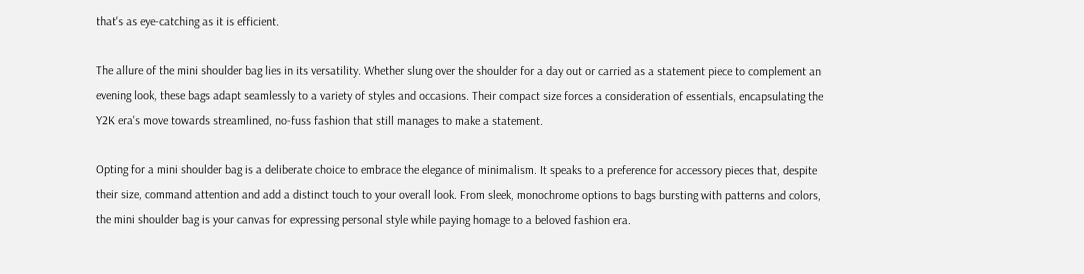that's as eye-catching as it is efficient.

The allure of the mini shoulder bag lies in its versatility. Whether slung over the shoulder for a day out or carried as a statement piece to complement an evening look, these bags adapt seamlessly to a variety of styles and occasions. Their compact size forces a consideration of essentials, encapsulating the Y2K era's move towards streamlined, no-fuss fashion that still manages to make a statement.

Opting for a mini shoulder bag is a deliberate choice to embrace the elegance of minimalism. It speaks to a preference for accessory pieces that, despite their size, command attention and add a distinct touch to your overall look. From sleek, monochrome options to bags bursting with patterns and colors, the mini shoulder bag is your canvas for expressing personal style while paying homage to a beloved fashion era.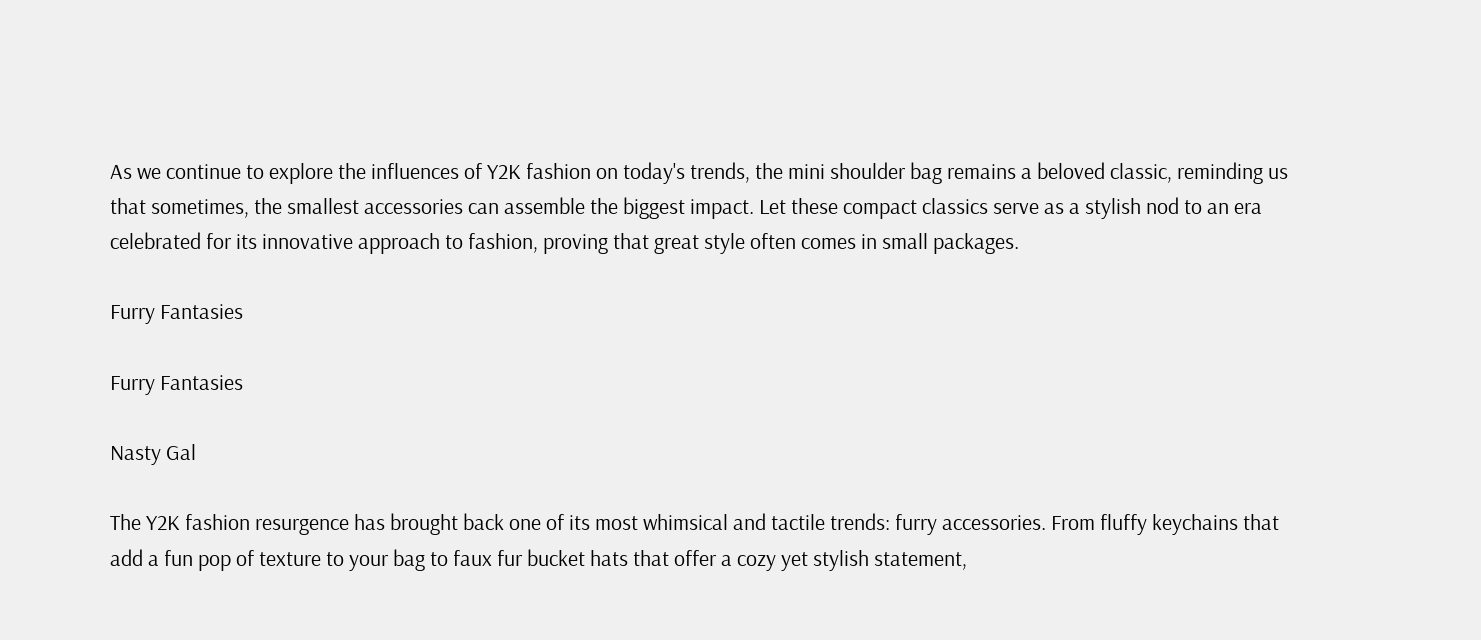As we continue to explore the influences of Y2K fashion on today's trends, the mini shoulder bag remains a beloved classic, reminding us that sometimes, the smallest accessories can assemble the biggest impact. Let these compact classics serve as a stylish nod to an era celebrated for its innovative approach to fashion, proving that great style often comes in small packages.

Furry Fantasies

Furry Fantasies

Nasty Gal

The Y2K fashion resurgence has brought back one of its most whimsical and tactile trends: furry accessories. From fluffy keychains that add a fun pop of texture to your bag to faux fur bucket hats that offer a cozy yet stylish statement,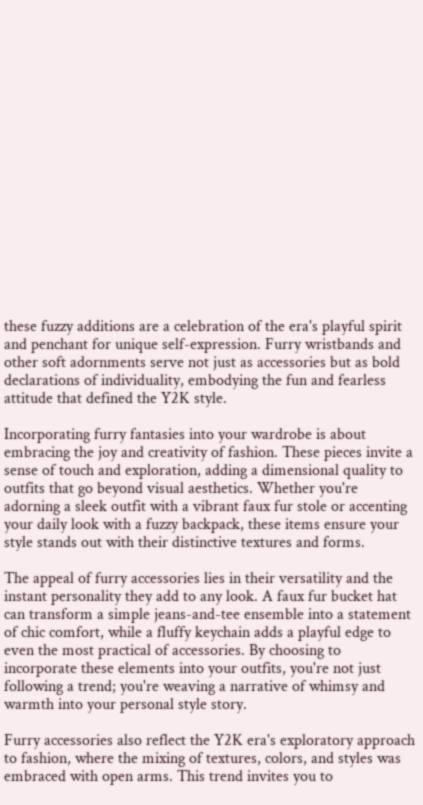these fuzzy additions are a celebration of the era's playful spirit and penchant for unique self-expression. Furry wristbands and other soft adornments serve not just as accessories but as bold declarations of individuality, embodying the fun and fearless attitude that defined the Y2K style.

Incorporating furry fantasies into your wardrobe is about embracing the joy and creativity of fashion. These pieces invite a sense of touch and exploration, adding a dimensional quality to outfits that go beyond visual aesthetics. Whether you're adorning a sleek outfit with a vibrant faux fur stole or accenting your daily look with a fuzzy backpack, these items ensure your style stands out with their distinctive textures and forms.

The appeal of furry accessories lies in their versatility and the instant personality they add to any look. A faux fur bucket hat can transform a simple jeans-and-tee ensemble into a statement of chic comfort, while a fluffy keychain adds a playful edge to even the most practical of accessories. By choosing to incorporate these elements into your outfits, you're not just following a trend; you're weaving a narrative of whimsy and warmth into your personal style story.

Furry accessories also reflect the Y2K era's exploratory approach to fashion, where the mixing of textures, colors, and styles was embraced with open arms. This trend invites you to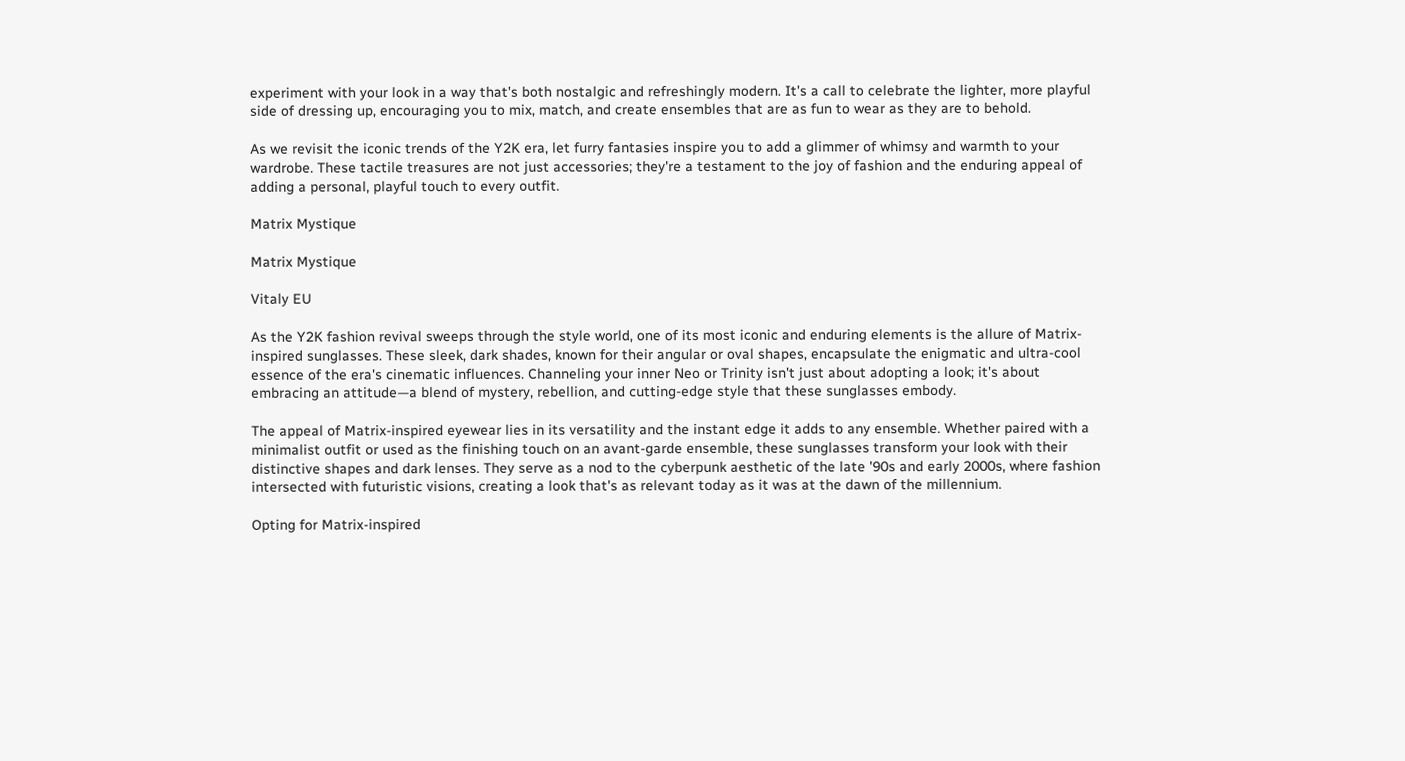experiment with your look in a way that's both nostalgic and refreshingly modern. It's a call to celebrate the lighter, more playful side of dressing up, encouraging you to mix, match, and create ensembles that are as fun to wear as they are to behold.

As we revisit the iconic trends of the Y2K era, let furry fantasies inspire you to add a glimmer of whimsy and warmth to your wardrobe. These tactile treasures are not just accessories; they're a testament to the joy of fashion and the enduring appeal of adding a personal, playful touch to every outfit.

Matrix Mystique

Matrix Mystique

Vitaly EU

As the Y2K fashion revival sweeps through the style world, one of its most iconic and enduring elements is the allure of Matrix-inspired sunglasses. These sleek, dark shades, known for their angular or oval shapes, encapsulate the enigmatic and ultra-cool essence of the era's cinematic influences. Channeling your inner Neo or Trinity isn't just about adopting a look; it's about embracing an attitude—a blend of mystery, rebellion, and cutting-edge style that these sunglasses embody.

The appeal of Matrix-inspired eyewear lies in its versatility and the instant edge it adds to any ensemble. Whether paired with a minimalist outfit or used as the finishing touch on an avant-garde ensemble, these sunglasses transform your look with their distinctive shapes and dark lenses. They serve as a nod to the cyberpunk aesthetic of the late '90s and early 2000s, where fashion intersected with futuristic visions, creating a look that's as relevant today as it was at the dawn of the millennium.

Opting for Matrix-inspired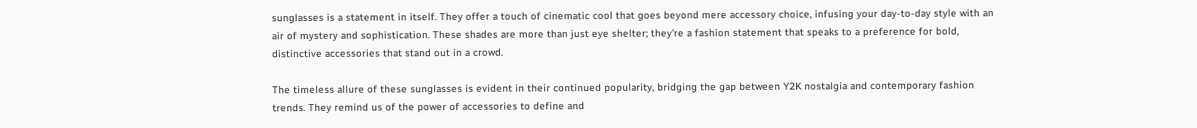sunglasses is a statement in itself. They offer a touch of cinematic cool that goes beyond mere accessory choice, infusing your day-to-day style with an air of mystery and sophistication. These shades are more than just eye shelter; they're a fashion statement that speaks to a preference for bold, distinctive accessories that stand out in a crowd.

The timeless allure of these sunglasses is evident in their continued popularity, bridging the gap between Y2K nostalgia and contemporary fashion trends. They remind us of the power of accessories to define and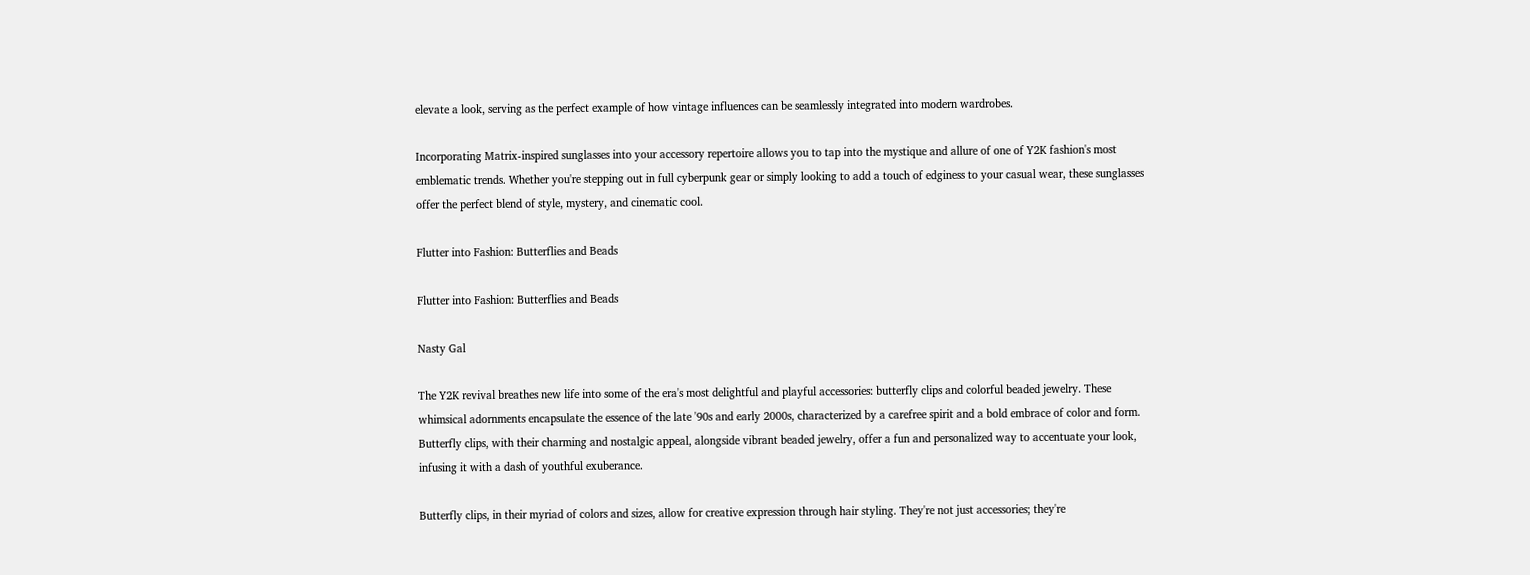elevate a look, serving as the perfect example of how vintage influences can be seamlessly integrated into modern wardrobes.

Incorporating Matrix-inspired sunglasses into your accessory repertoire allows you to tap into the mystique and allure of one of Y2K fashion's most emblematic trends. Whether you're stepping out in full cyberpunk gear or simply looking to add a touch of edginess to your casual wear, these sunglasses offer the perfect blend of style, mystery, and cinematic cool.

Flutter into Fashion: Butterflies and Beads

Flutter into Fashion: Butterflies and Beads

Nasty Gal

The Y2K revival breathes new life into some of the era's most delightful and playful accessories: butterfly clips and colorful beaded jewelry. These whimsical adornments encapsulate the essence of the late '90s and early 2000s, characterized by a carefree spirit and a bold embrace of color and form. Butterfly clips, with their charming and nostalgic appeal, alongside vibrant beaded jewelry, offer a fun and personalized way to accentuate your look, infusing it with a dash of youthful exuberance.

Butterfly clips, in their myriad of colors and sizes, allow for creative expression through hair styling. They're not just accessories; they're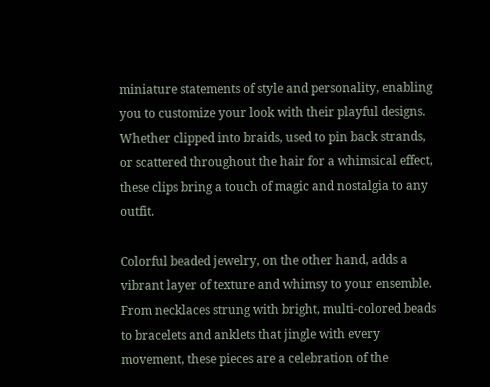miniature statements of style and personality, enabling you to customize your look with their playful designs. Whether clipped into braids, used to pin back strands, or scattered throughout the hair for a whimsical effect, these clips bring a touch of magic and nostalgia to any outfit.

Colorful beaded jewelry, on the other hand, adds a vibrant layer of texture and whimsy to your ensemble. From necklaces strung with bright, multi-colored beads to bracelets and anklets that jingle with every movement, these pieces are a celebration of the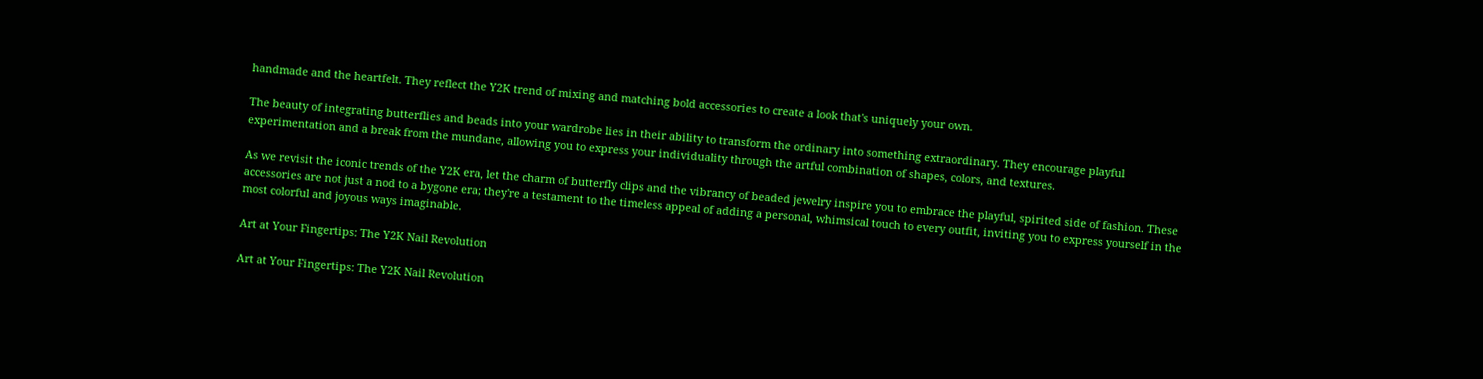handmade and the heartfelt. They reflect the Y2K trend of mixing and matching bold accessories to create a look that's uniquely your own.

The beauty of integrating butterflies and beads into your wardrobe lies in their ability to transform the ordinary into something extraordinary. They encourage playful experimentation and a break from the mundane, allowing you to express your individuality through the artful combination of shapes, colors, and textures.

As we revisit the iconic trends of the Y2K era, let the charm of butterfly clips and the vibrancy of beaded jewelry inspire you to embrace the playful, spirited side of fashion. These accessories are not just a nod to a bygone era; they're a testament to the timeless appeal of adding a personal, whimsical touch to every outfit, inviting you to express yourself in the most colorful and joyous ways imaginable.

Art at Your Fingertips: The Y2K Nail Revolution

Art at Your Fingertips: The Y2K Nail Revolution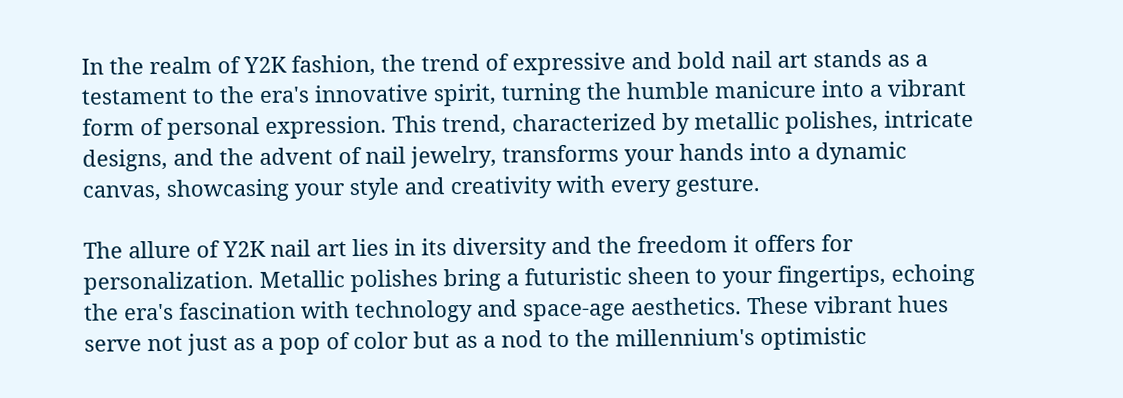In the realm of Y2K fashion, the trend of expressive and bold nail art stands as a testament to the era's innovative spirit, turning the humble manicure into a vibrant form of personal expression. This trend, characterized by metallic polishes, intricate designs, and the advent of nail jewelry, transforms your hands into a dynamic canvas, showcasing your style and creativity with every gesture.

The allure of Y2K nail art lies in its diversity and the freedom it offers for personalization. Metallic polishes bring a futuristic sheen to your fingertips, echoing the era's fascination with technology and space-age aesthetics. These vibrant hues serve not just as a pop of color but as a nod to the millennium's optimistic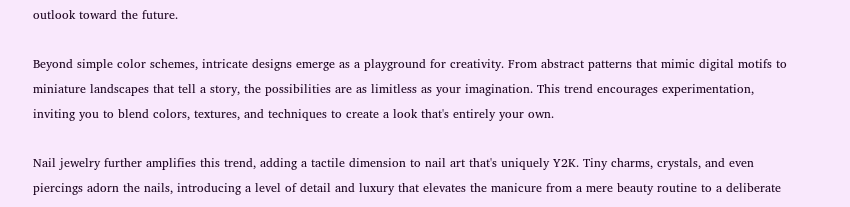outlook toward the future.

Beyond simple color schemes, intricate designs emerge as a playground for creativity. From abstract patterns that mimic digital motifs to miniature landscapes that tell a story, the possibilities are as limitless as your imagination. This trend encourages experimentation, inviting you to blend colors, textures, and techniques to create a look that's entirely your own.

Nail jewelry further amplifies this trend, adding a tactile dimension to nail art that's uniquely Y2K. Tiny charms, crystals, and even piercings adorn the nails, introducing a level of detail and luxury that elevates the manicure from a mere beauty routine to a deliberate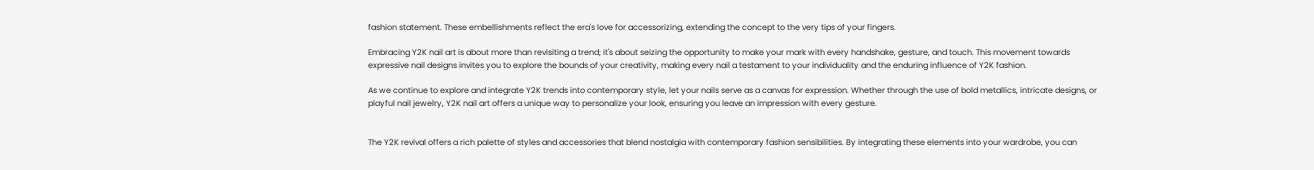fashion statement. These embellishments reflect the era's love for accessorizing, extending the concept to the very tips of your fingers.

Embracing Y2K nail art is about more than revisiting a trend; it's about seizing the opportunity to make your mark with every handshake, gesture, and touch. This movement towards expressive nail designs invites you to explore the bounds of your creativity, making every nail a testament to your individuality and the enduring influence of Y2K fashion.

As we continue to explore and integrate Y2K trends into contemporary style, let your nails serve as a canvas for expression. Whether through the use of bold metallics, intricate designs, or playful nail jewelry, Y2K nail art offers a unique way to personalize your look, ensuring you leave an impression with every gesture.


The Y2K revival offers a rich palette of styles and accessories that blend nostalgia with contemporary fashion sensibilities. By integrating these elements into your wardrobe, you can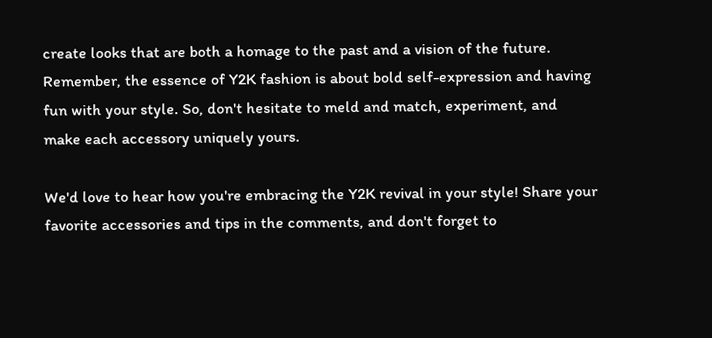create looks that are both a homage to the past and a vision of the future. Remember, the essence of Y2K fashion is about bold self-expression and having fun with your style. So, don't hesitate to meld and match, experiment, and make each accessory uniquely yours.

We'd love to hear how you're embracing the Y2K revival in your style! Share your favorite accessories and tips in the comments, and don't forget to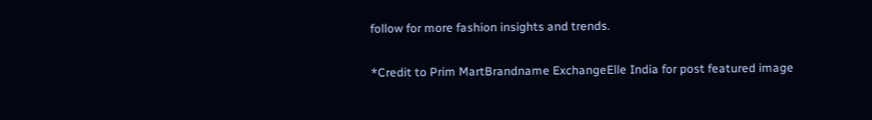follow for more fashion insights and trends.

*Credit to Prim MartBrandname ExchangeElle India for post featured image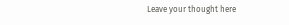Leave your thought here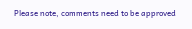Please note, comments need to be approved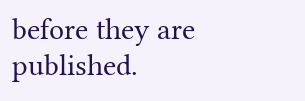before they are published.